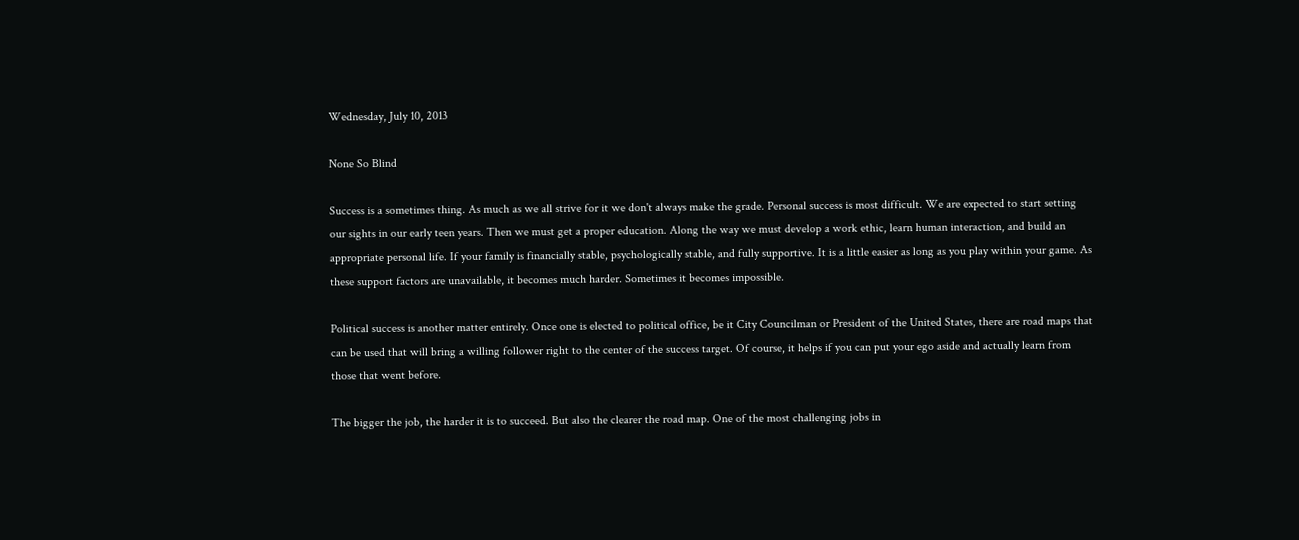Wednesday, July 10, 2013

None So Blind

Success is a sometimes thing. As much as we all strive for it we don't always make the grade. Personal success is most difficult. We are expected to start setting our sights in our early teen years. Then we must get a proper education. Along the way we must develop a work ethic, learn human interaction, and build an appropriate personal life. If your family is financially stable, psychologically stable, and fully supportive. It is a little easier as long as you play within your game. As these support factors are unavailable, it becomes much harder. Sometimes it becomes impossible.

Political success is another matter entirely. Once one is elected to political office, be it City Councilman or President of the United States, there are road maps that can be used that will bring a willing follower right to the center of the success target. Of course, it helps if you can put your ego aside and actually learn from those that went before.

The bigger the job, the harder it is to succeed. But also the clearer the road map. One of the most challenging jobs in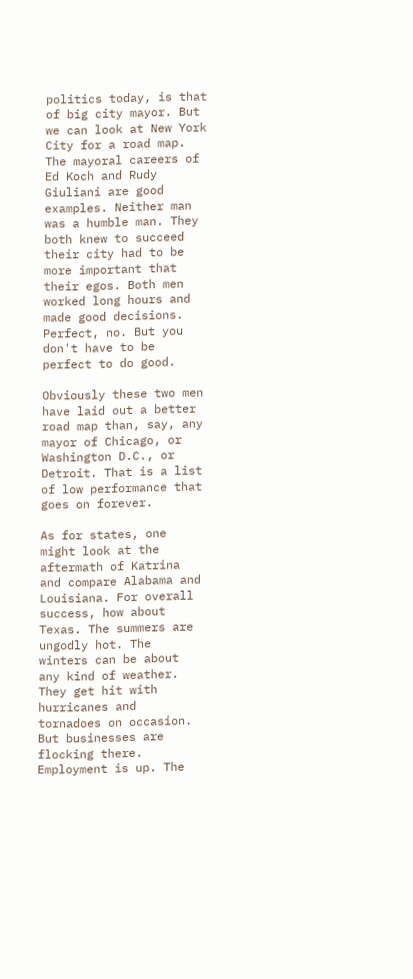politics today, is that of big city mayor. But we can look at New York City for a road map. The mayoral careers of Ed Koch and Rudy Giuliani are good examples. Neither man was a humble man. They both knew to succeed their city had to be more important that their egos. Both men worked long hours and made good decisions. Perfect, no. But you don't have to be perfect to do good.

Obviously these two men have laid out a better road map than, say, any mayor of Chicago, or Washington D.C., or Detroit. That is a list of low performance that goes on forever.

As for states, one might look at the aftermath of Katrina and compare Alabama and Louisiana. For overall success, how about Texas. The summers are ungodly hot. The winters can be about any kind of weather. They get hit with hurricanes and tornadoes on occasion. But businesses are flocking there. Employment is up. The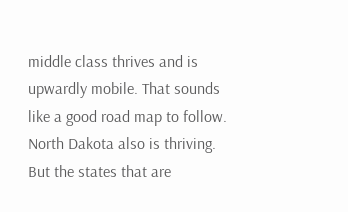middle class thrives and is upwardly mobile. That sounds like a good road map to follow. North Dakota also is thriving. But the states that are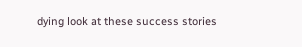dying look at these success stories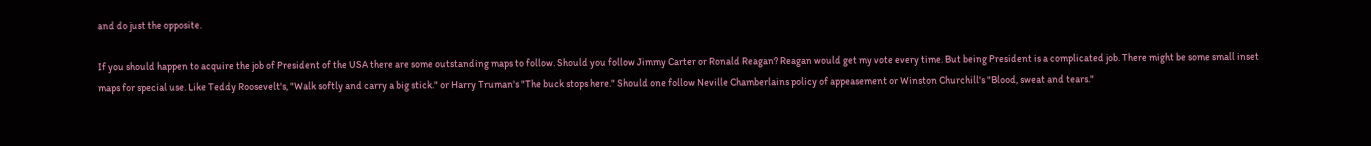and do just the opposite.

If you should happen to acquire the job of President of the USA there are some outstanding maps to follow. Should you follow Jimmy Carter or Ronald Reagan? Reagan would get my vote every time. But being President is a complicated job. There might be some small inset maps for special use. Like Teddy Roosevelt's, "Walk softly and carry a big stick." or Harry Truman's "The buck stops here." Should one follow Neville Chamberlains policy of appeasement or Winston Churchill's "Blood, sweat and tears."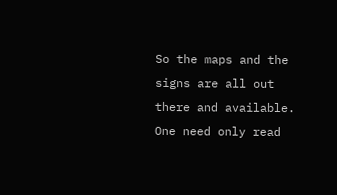So the maps and the signs are all out there and available. One need only read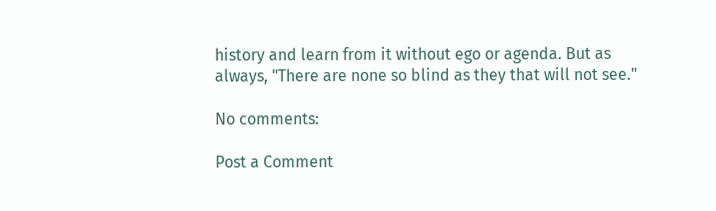history and learn from it without ego or agenda. But as always, "There are none so blind as they that will not see."

No comments:

Post a Comment